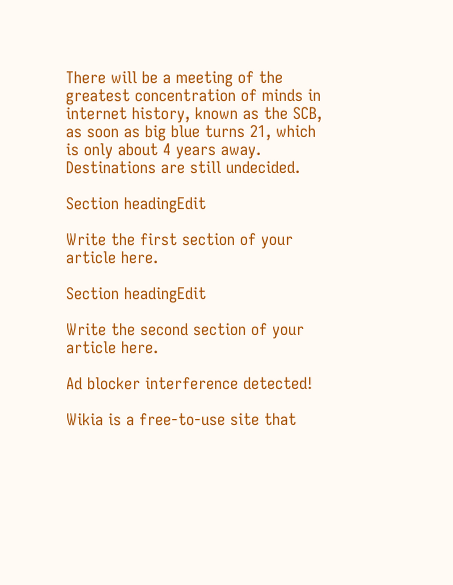There will be a meeting of the greatest concentration of minds in internet history, known as the SCB, as soon as big blue turns 21, which is only about 4 years away. Destinations are still undecided.

Section headingEdit

Write the first section of your article here.

Section headingEdit

Write the second section of your article here.

Ad blocker interference detected!

Wikia is a free-to-use site that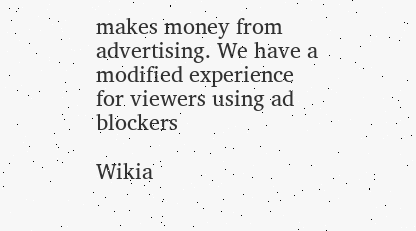makes money from advertising. We have a modified experience for viewers using ad blockers

Wikia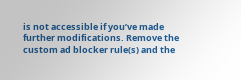is not accessible if you’ve made further modifications. Remove the custom ad blocker rule(s) and the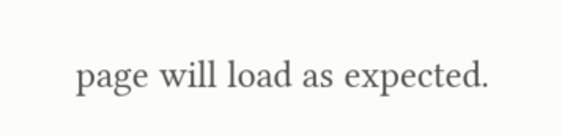page will load as expected.